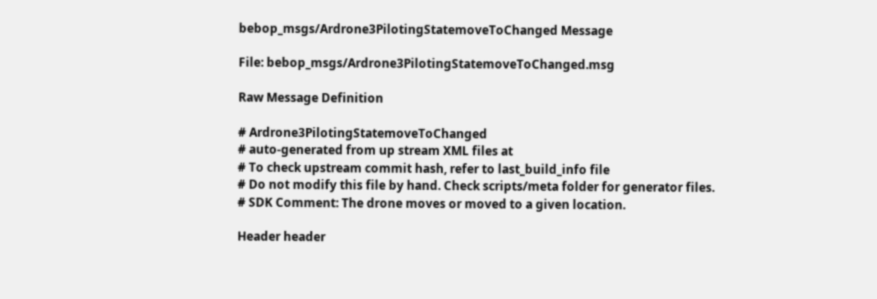bebop_msgs/Ardrone3PilotingStatemoveToChanged Message

File: bebop_msgs/Ardrone3PilotingStatemoveToChanged.msg

Raw Message Definition

# Ardrone3PilotingStatemoveToChanged
# auto-generated from up stream XML files at
# To check upstream commit hash, refer to last_build_info file
# Do not modify this file by hand. Check scripts/meta folder for generator files.
# SDK Comment: The drone moves or moved to a given location.

Header header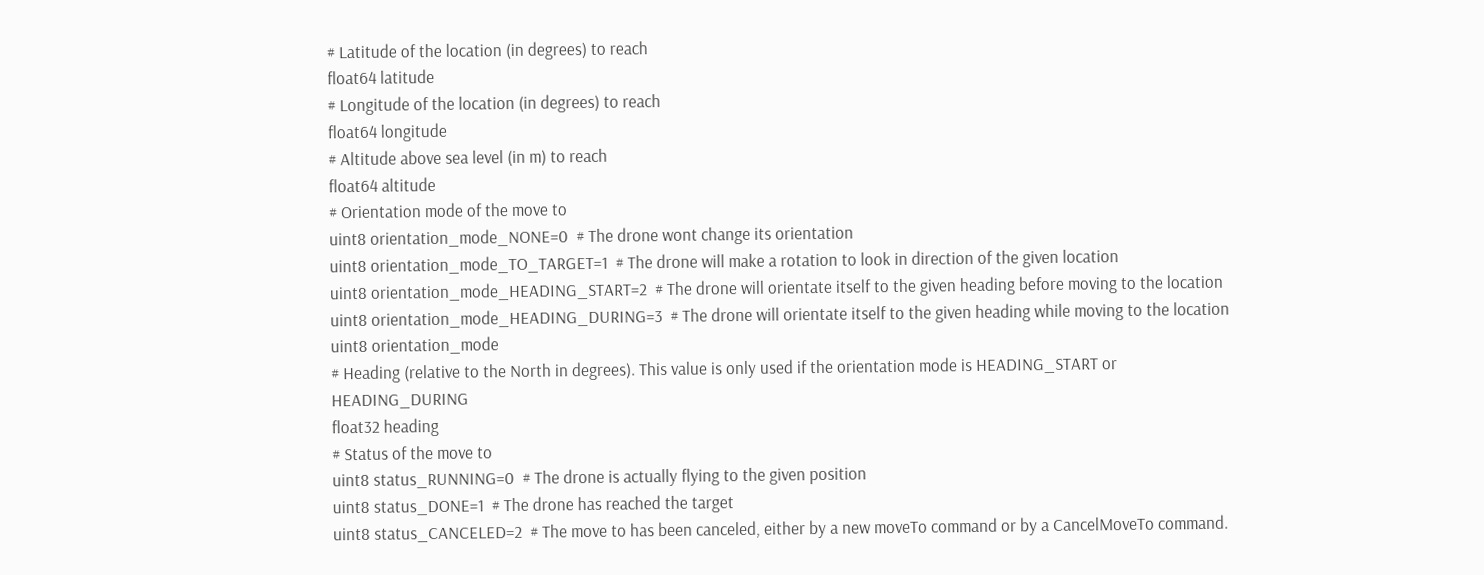# Latitude of the location (in degrees) to reach
float64 latitude
# Longitude of the location (in degrees) to reach
float64 longitude
# Altitude above sea level (in m) to reach
float64 altitude
# Orientation mode of the move to
uint8 orientation_mode_NONE=0  # The drone wont change its orientation
uint8 orientation_mode_TO_TARGET=1  # The drone will make a rotation to look in direction of the given location
uint8 orientation_mode_HEADING_START=2  # The drone will orientate itself to the given heading before moving to the location
uint8 orientation_mode_HEADING_DURING=3  # The drone will orientate itself to the given heading while moving to the location
uint8 orientation_mode
# Heading (relative to the North in degrees). This value is only used if the orientation mode is HEADING_START or HEADING_DURING
float32 heading
# Status of the move to
uint8 status_RUNNING=0  # The drone is actually flying to the given position
uint8 status_DONE=1  # The drone has reached the target
uint8 status_CANCELED=2  # The move to has been canceled, either by a new moveTo command or by a CancelMoveTo command.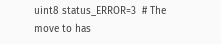uint8 status_ERROR=3  # The move to has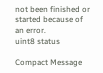not been finished or started because of an error.
uint8 status

Compact Message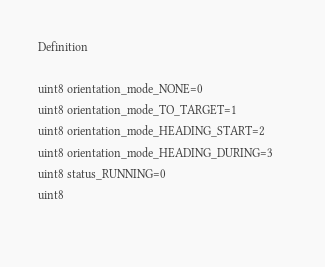Definition

uint8 orientation_mode_NONE=0
uint8 orientation_mode_TO_TARGET=1
uint8 orientation_mode_HEADING_START=2
uint8 orientation_mode_HEADING_DURING=3
uint8 status_RUNNING=0
uint8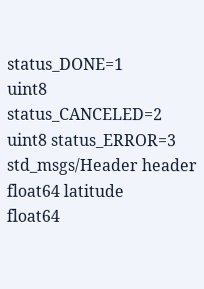status_DONE=1
uint8 status_CANCELED=2
uint8 status_ERROR=3
std_msgs/Header header
float64 latitude
float64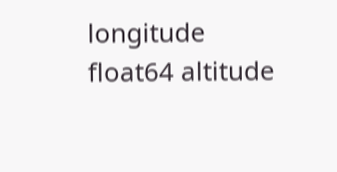longitude
float64 altitude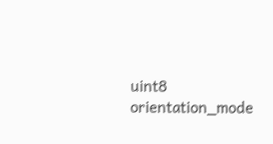uint8 orientation_mode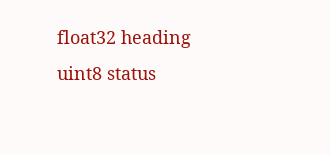float32 heading
uint8 status